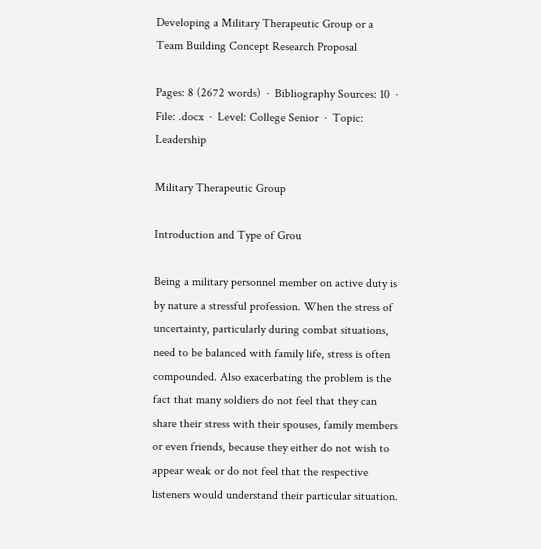Developing a Military Therapeutic Group or a Team Building Concept Research Proposal

Pages: 8 (2672 words)  ·  Bibliography Sources: 10  ·  File: .docx  ·  Level: College Senior  ·  Topic: Leadership

Military Therapeutic Group

Introduction and Type of Grou

Being a military personnel member on active duty is by nature a stressful profession. When the stress of uncertainty, particularly during combat situations, need to be balanced with family life, stress is often compounded. Also exacerbating the problem is the fact that many soldiers do not feel that they can share their stress with their spouses, family members or even friends, because they either do not wish to appear weak or do not feel that the respective listeners would understand their particular situation.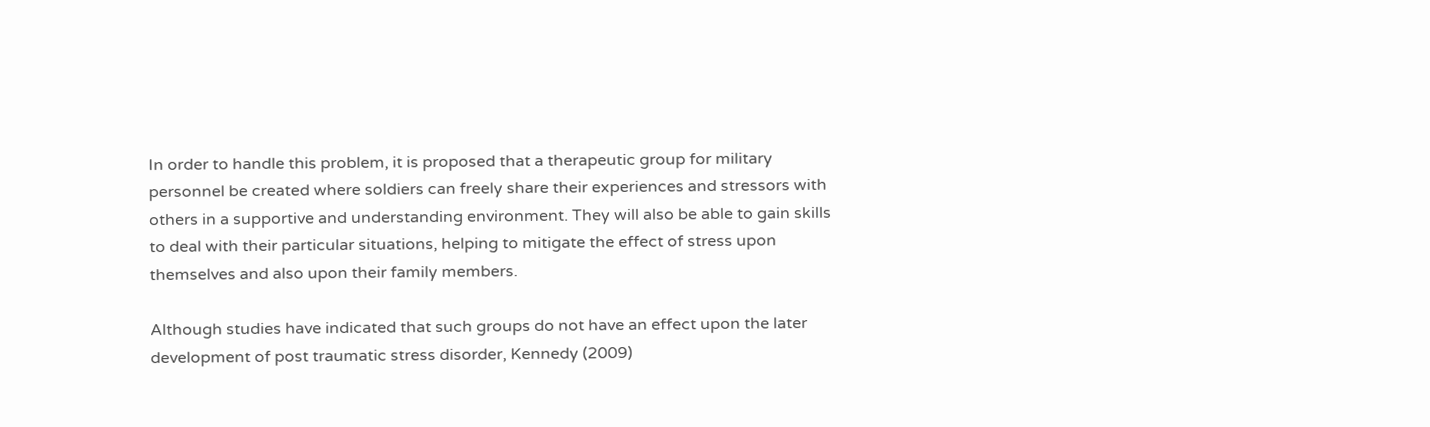In order to handle this problem, it is proposed that a therapeutic group for military personnel be created where soldiers can freely share their experiences and stressors with others in a supportive and understanding environment. They will also be able to gain skills to deal with their particular situations, helping to mitigate the effect of stress upon themselves and also upon their family members.

Although studies have indicated that such groups do not have an effect upon the later development of post traumatic stress disorder, Kennedy (2009)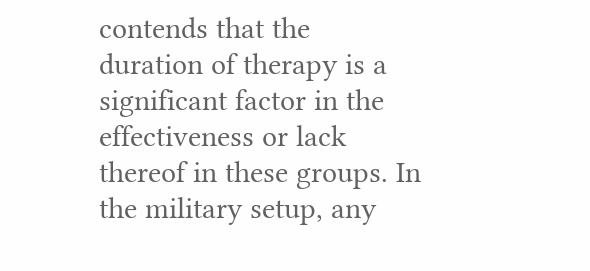contends that the duration of therapy is a significant factor in the effectiveness or lack thereof in these groups. In the military setup, any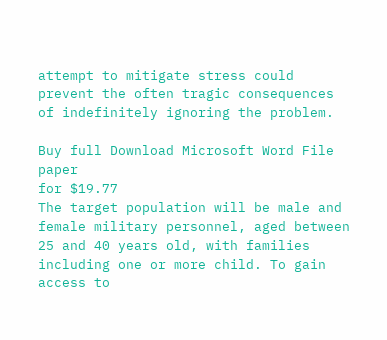attempt to mitigate stress could prevent the often tragic consequences of indefinitely ignoring the problem.

Buy full Download Microsoft Word File paper
for $19.77
The target population will be male and female military personnel, aged between 25 and 40 years old, with families including one or more child. To gain access to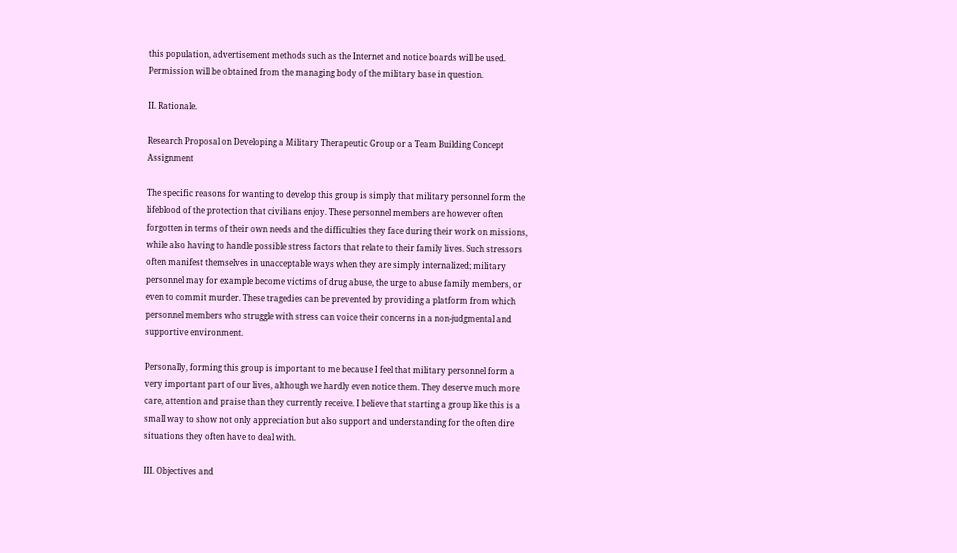this population, advertisement methods such as the Internet and notice boards will be used. Permission will be obtained from the managing body of the military base in question.

II. Rationale.

Research Proposal on Developing a Military Therapeutic Group or a Team Building Concept Assignment

The specific reasons for wanting to develop this group is simply that military personnel form the lifeblood of the protection that civilians enjoy. These personnel members are however often forgotten in terms of their own needs and the difficulties they face during their work on missions, while also having to handle possible stress factors that relate to their family lives. Such stressors often manifest themselves in unacceptable ways when they are simply internalized; military personnel may for example become victims of drug abuse, the urge to abuse family members, or even to commit murder. These tragedies can be prevented by providing a platform from which personnel members who struggle with stress can voice their concerns in a non-judgmental and supportive environment.

Personally, forming this group is important to me because I feel that military personnel form a very important part of our lives, although we hardly even notice them. They deserve much more care, attention and praise than they currently receive. I believe that starting a group like this is a small way to show not only appreciation but also support and understanding for the often dire situations they often have to deal with.

III. Objectives and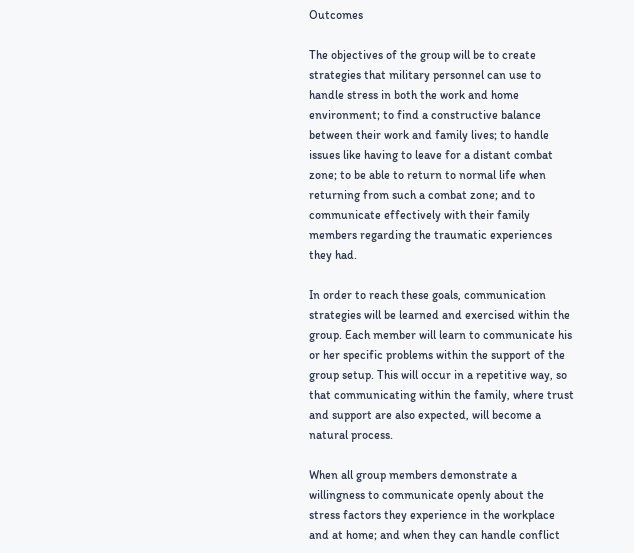Outcomes

The objectives of the group will be to create strategies that military personnel can use to handle stress in both the work and home environment; to find a constructive balance between their work and family lives; to handle issues like having to leave for a distant combat zone; to be able to return to normal life when returning from such a combat zone; and to communicate effectively with their family members regarding the traumatic experiences they had.

In order to reach these goals, communication strategies will be learned and exercised within the group. Each member will learn to communicate his or her specific problems within the support of the group setup. This will occur in a repetitive way, so that communicating within the family, where trust and support are also expected, will become a natural process.

When all group members demonstrate a willingness to communicate openly about the stress factors they experience in the workplace and at home; and when they can handle conflict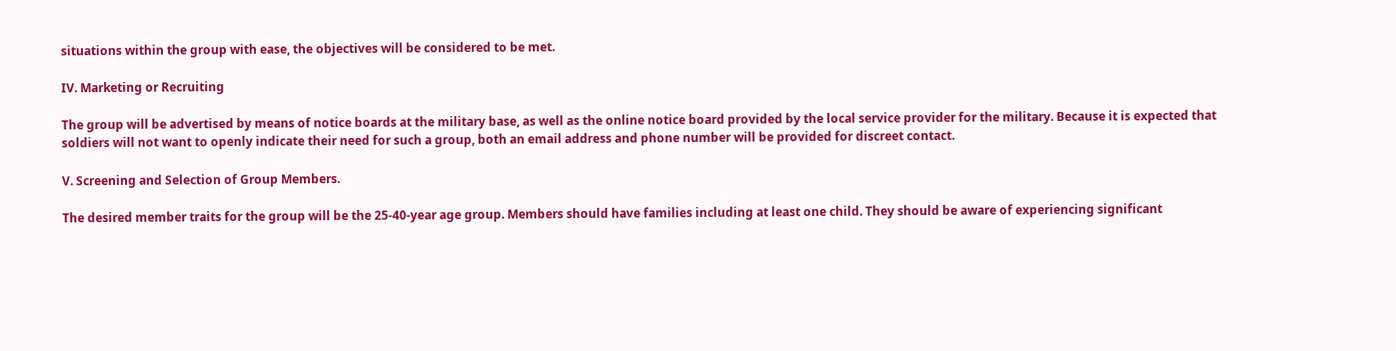situations within the group with ease, the objectives will be considered to be met.

IV. Marketing or Recruiting

The group will be advertised by means of notice boards at the military base, as well as the online notice board provided by the local service provider for the military. Because it is expected that soldiers will not want to openly indicate their need for such a group, both an email address and phone number will be provided for discreet contact.

V. Screening and Selection of Group Members.

The desired member traits for the group will be the 25-40-year age group. Members should have families including at least one child. They should be aware of experiencing significant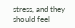stress, and they should feel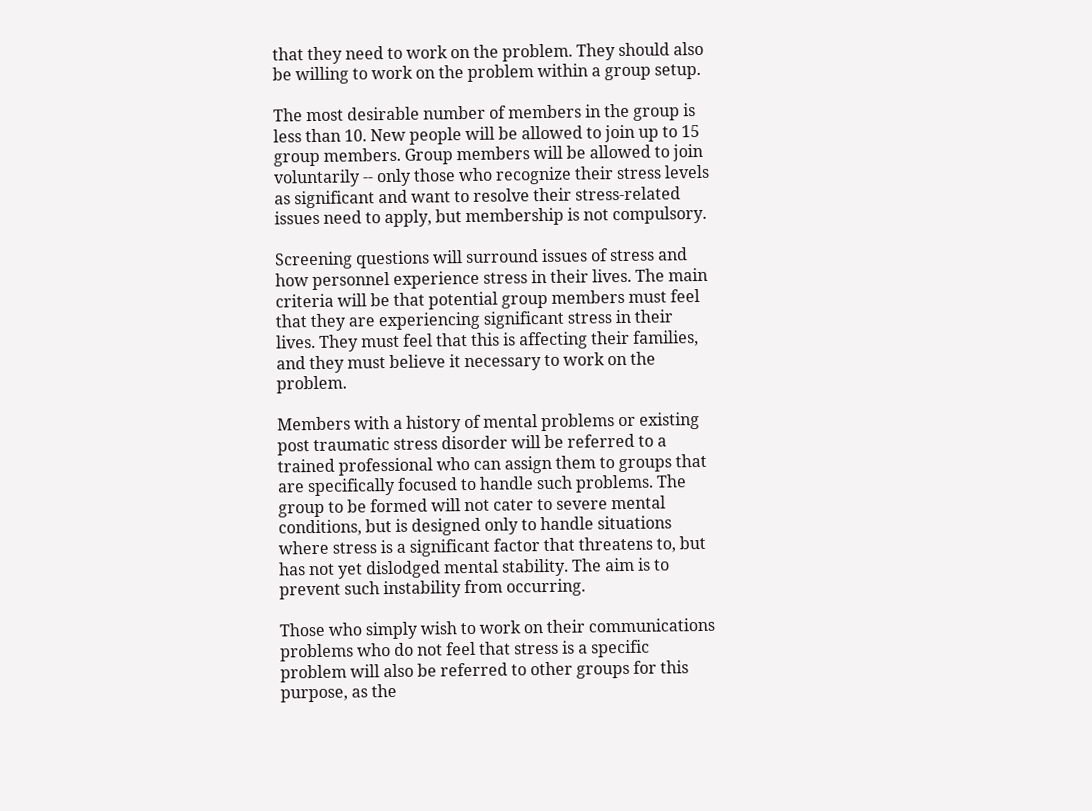that they need to work on the problem. They should also be willing to work on the problem within a group setup.

The most desirable number of members in the group is less than 10. New people will be allowed to join up to 15 group members. Group members will be allowed to join voluntarily -- only those who recognize their stress levels as significant and want to resolve their stress-related issues need to apply, but membership is not compulsory.

Screening questions will surround issues of stress and how personnel experience stress in their lives. The main criteria will be that potential group members must feel that they are experiencing significant stress in their lives. They must feel that this is affecting their families, and they must believe it necessary to work on the problem.

Members with a history of mental problems or existing post traumatic stress disorder will be referred to a trained professional who can assign them to groups that are specifically focused to handle such problems. The group to be formed will not cater to severe mental conditions, but is designed only to handle situations where stress is a significant factor that threatens to, but has not yet dislodged mental stability. The aim is to prevent such instability from occurring.

Those who simply wish to work on their communications problems who do not feel that stress is a specific problem will also be referred to other groups for this purpose, as the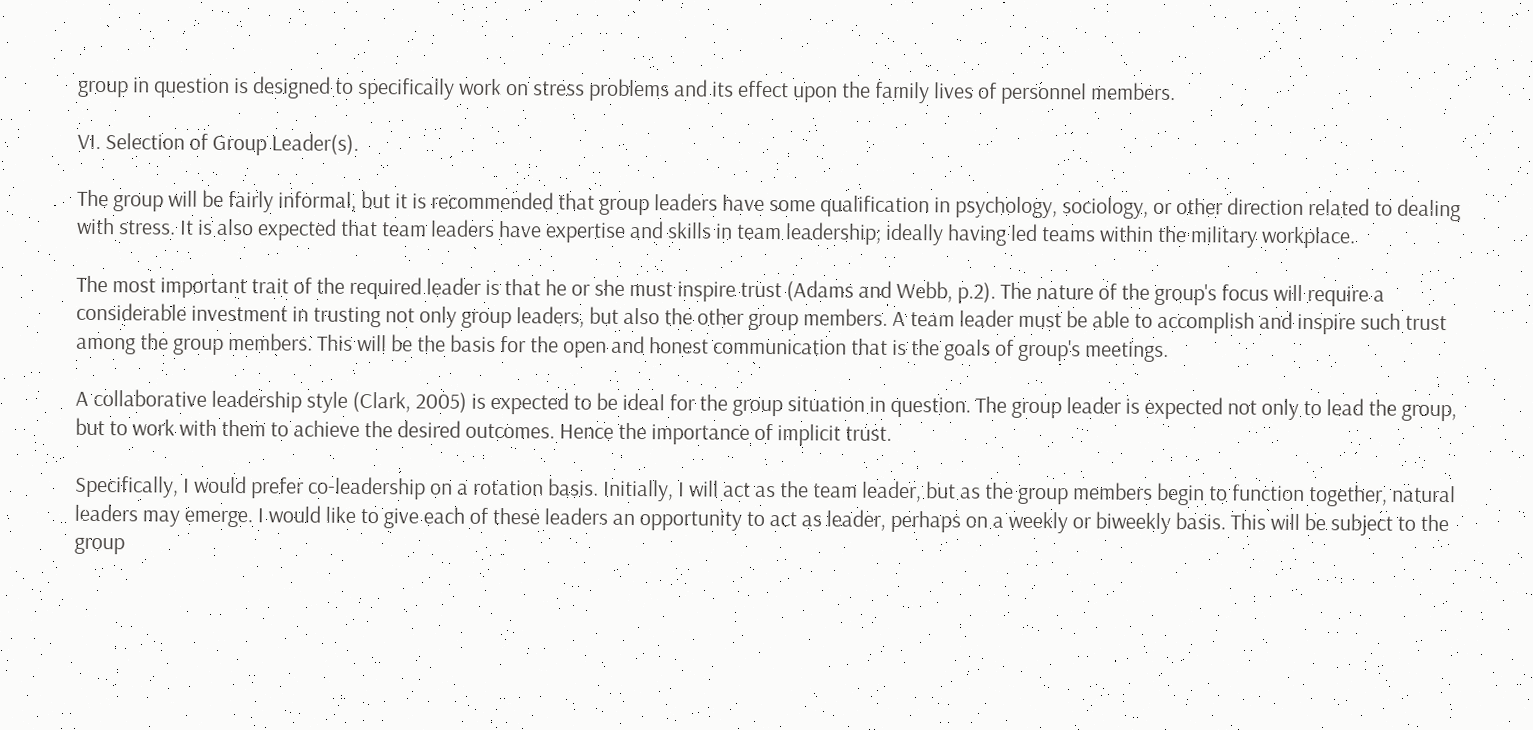group in question is designed to specifically work on stress problems and its effect upon the family lives of personnel members.

VI. Selection of Group Leader(s).

The group will be fairly informal, but it is recommended that group leaders have some qualification in psychology, sociology, or other direction related to dealing with stress. It is also expected that team leaders have expertise and skills in team leadership; ideally having led teams within the military workplace.

The most important trait of the required leader is that he or she must inspire trust (Adams and Webb, p.2). The nature of the group's focus will require a considerable investment in trusting not only group leaders, but also the other group members. A team leader must be able to accomplish and inspire such trust among the group members. This will be the basis for the open and honest communication that is the goals of group's meetings.

A collaborative leadership style (Clark, 2005) is expected to be ideal for the group situation in question. The group leader is expected not only to lead the group, but to work with them to achieve the desired outcomes. Hence the importance of implicit trust.

Specifically, I would prefer co-leadership on a rotation basis. Initially, I will act as the team leader, but as the group members begin to function together, natural leaders may emerge. I would like to give each of these leaders an opportunity to act as leader, perhaps on a weekly or biweekly basis. This will be subject to the group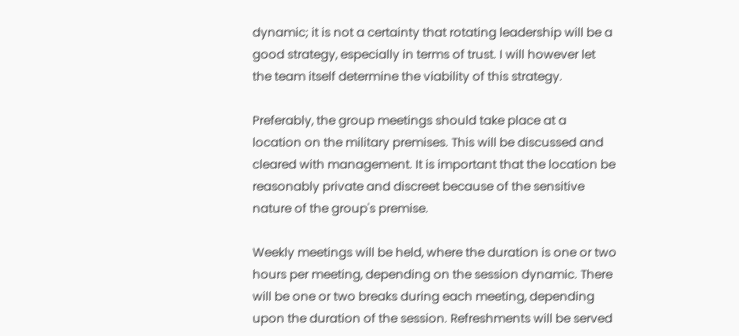dynamic; it is not a certainty that rotating leadership will be a good strategy, especially in terms of trust. I will however let the team itself determine the viability of this strategy.

Preferably, the group meetings should take place at a location on the military premises. This will be discussed and cleared with management. It is important that the location be reasonably private and discreet because of the sensitive nature of the group's premise.

Weekly meetings will be held, where the duration is one or two hours per meeting, depending on the session dynamic. There will be one or two breaks during each meeting, depending upon the duration of the session. Refreshments will be served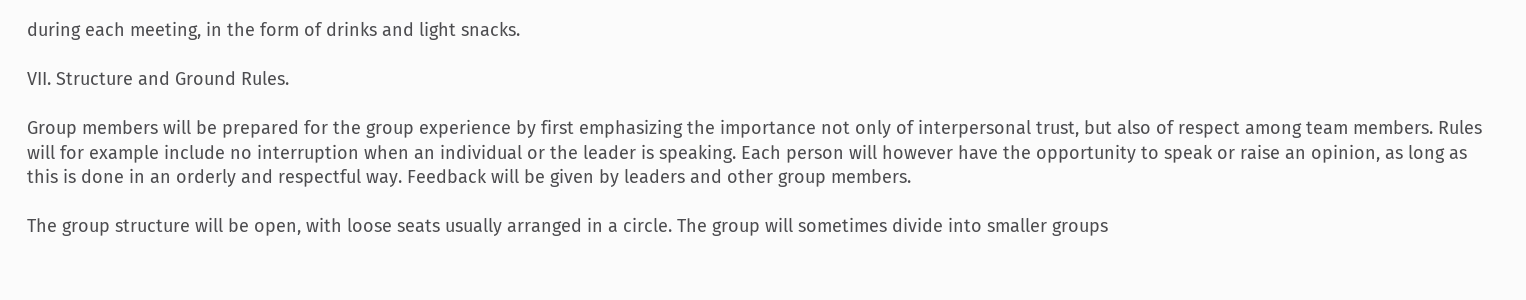during each meeting, in the form of drinks and light snacks.

VII. Structure and Ground Rules.

Group members will be prepared for the group experience by first emphasizing the importance not only of interpersonal trust, but also of respect among team members. Rules will for example include no interruption when an individual or the leader is speaking. Each person will however have the opportunity to speak or raise an opinion, as long as this is done in an orderly and respectful way. Feedback will be given by leaders and other group members.

The group structure will be open, with loose seats usually arranged in a circle. The group will sometimes divide into smaller groups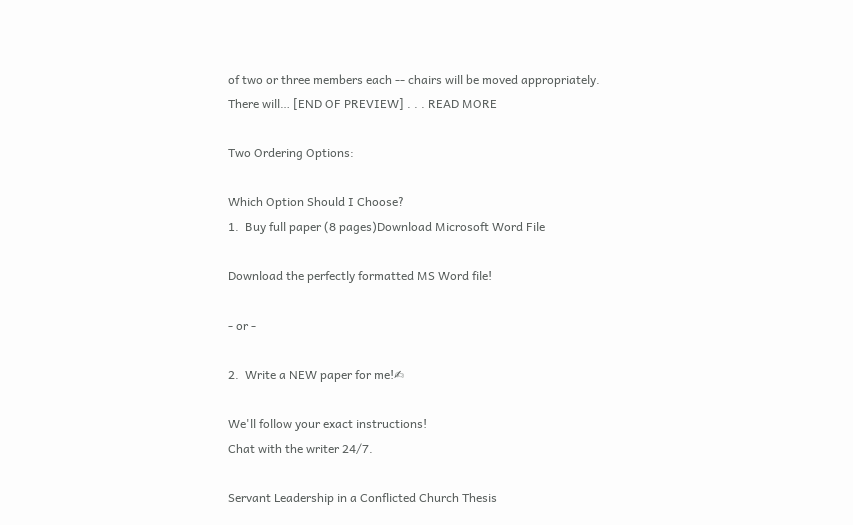of two or three members each -- chairs will be moved appropriately. There will… [END OF PREVIEW] . . . READ MORE

Two Ordering Options:

Which Option Should I Choose?
1.  Buy full paper (8 pages)Download Microsoft Word File

Download the perfectly formatted MS Word file!

- or -

2.  Write a NEW paper for me!✍

We'll follow your exact instructions!
Chat with the writer 24/7.

Servant Leadership in a Conflicted Church Thesis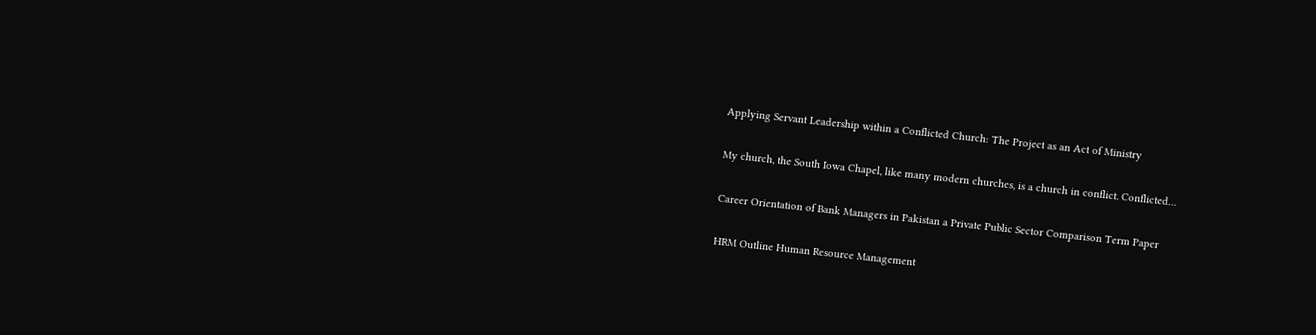Applying Servant Leadership within a Conflicted Church: The Project as an Act of Ministry

My church, the South Iowa Chapel, like many modern churches, is a church in conflict. Conflicted…

Career Orientation of Bank Managers in Pakistan a Private Public Sector Comparison Term Paper

HRM Outline Human Resource Management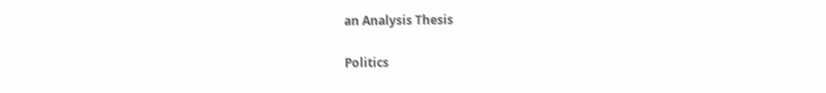an Analysis Thesis

Politics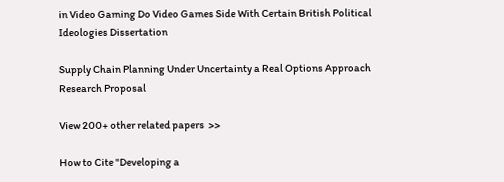in Video Gaming Do Video Games Side With Certain British Political Ideologies Dissertation

Supply Chain Planning Under Uncertainty a Real Options Approach Research Proposal

View 200+ other related papers  >>

How to Cite "Developing a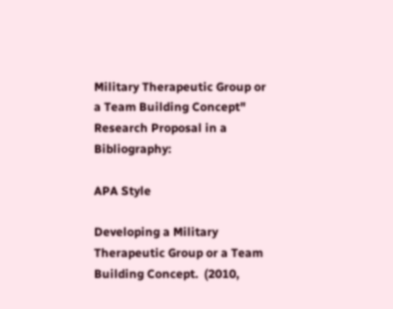Military Therapeutic Group or a Team Building Concept" Research Proposal in a Bibliography:

APA Style

Developing a Military Therapeutic Group or a Team Building Concept.  (2010,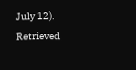July 12).  Retrieved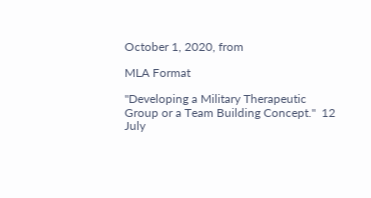October 1, 2020, from

MLA Format

"Developing a Military Therapeutic Group or a Team Building Concept."  12 July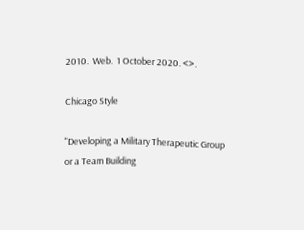2010.  Web.  1 October 2020. <>.

Chicago Style

"Developing a Military Therapeutic Group or a Team Building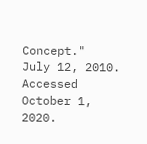Concept."  July 12, 2010.  Accessed October 1, 2020.